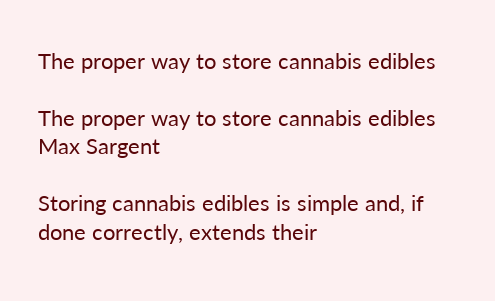The proper way to store cannabis edibles

The proper way to store cannabis edibles
Max Sargent

Storing cannabis edibles is simple and, if done correctly, extends their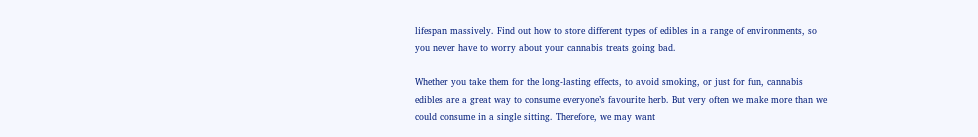lifespan massively. Find out how to store different types of edibles in a range of environments, so you never have to worry about your cannabis treats going bad.

Whether you take them for the long-lasting effects, to avoid smoking, or just for fun, cannabis edibles are a great way to consume everyone’s favourite herb. But very often we make more than we could consume in a single sitting. Therefore, we may want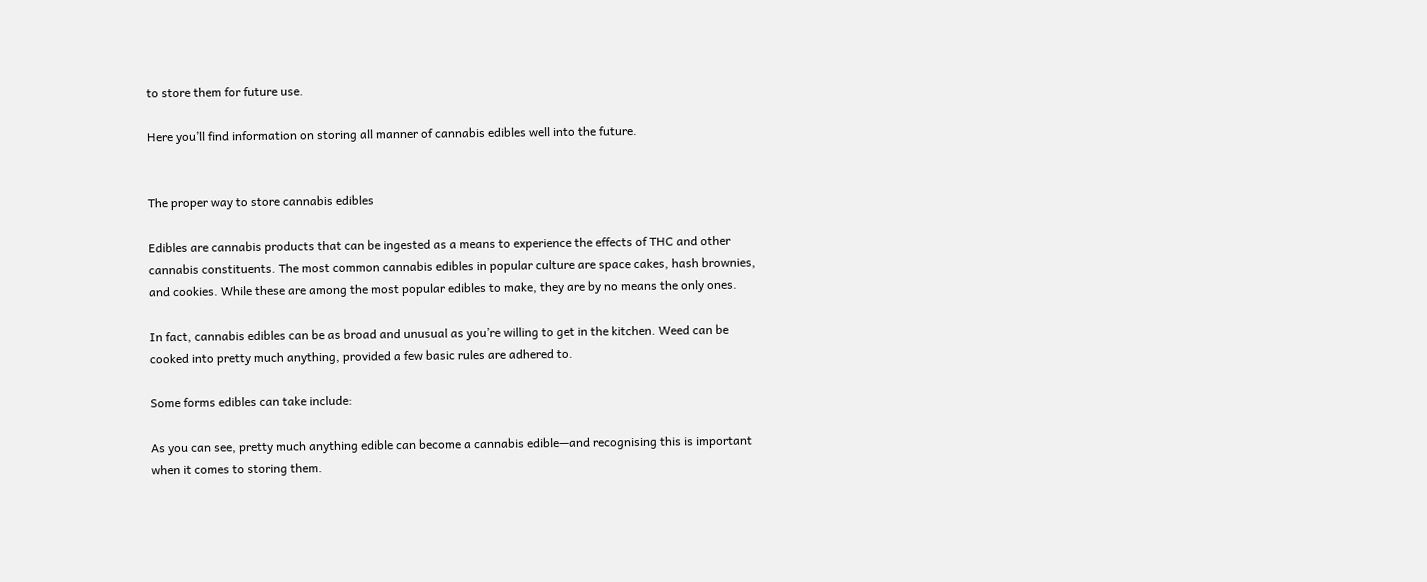to store them for future use.

Here you’ll find information on storing all manner of cannabis edibles well into the future.


The proper way to store cannabis edibles

Edibles are cannabis products that can be ingested as a means to experience the effects of THC and other cannabis constituents. The most common cannabis edibles in popular culture are space cakes, hash brownies, and cookies. While these are among the most popular edibles to make, they are by no means the only ones.

In fact, cannabis edibles can be as broad and unusual as you’re willing to get in the kitchen. Weed can be cooked into pretty much anything, provided a few basic rules are adhered to.

Some forms edibles can take include:

As you can see, pretty much anything edible can become a cannabis edible—and recognising this is important when it comes to storing them.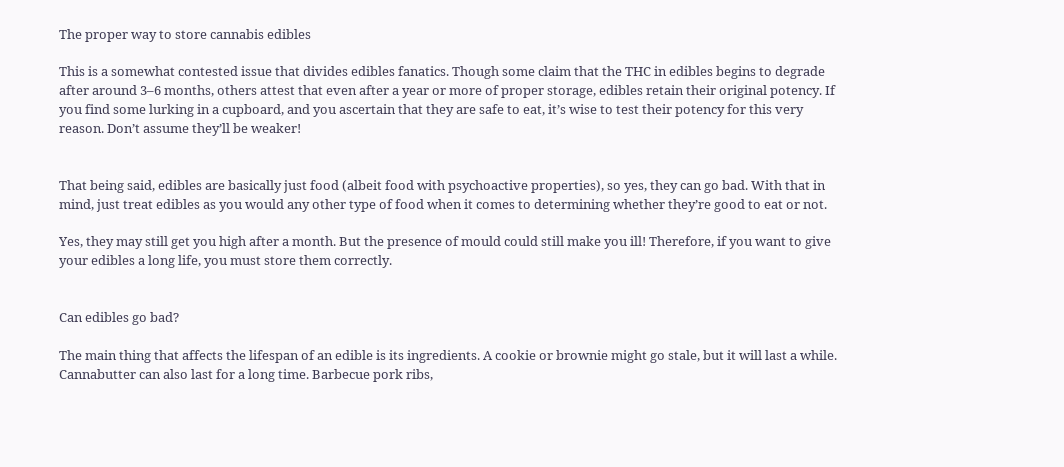The proper way to store cannabis edibles

This is a somewhat contested issue that divides edibles fanatics. Though some claim that the THC in edibles begins to degrade after around 3–6 months, others attest that even after a year or more of proper storage, edibles retain their original potency. If you find some lurking in a cupboard, and you ascertain that they are safe to eat, it’s wise to test their potency for this very reason. Don’t assume they’ll be weaker!


That being said, edibles are basically just food (albeit food with psychoactive properties), so yes, they can go bad. With that in mind, just treat edibles as you would any other type of food when it comes to determining whether they’re good to eat or not.

Yes, they may still get you high after a month. But the presence of mould could still make you ill! Therefore, if you want to give your edibles a long life, you must store them correctly.


Can edibles go bad?

The main thing that affects the lifespan of an edible is its ingredients. A cookie or brownie might go stale, but it will last a while. Cannabutter can also last for a long time. Barbecue pork ribs,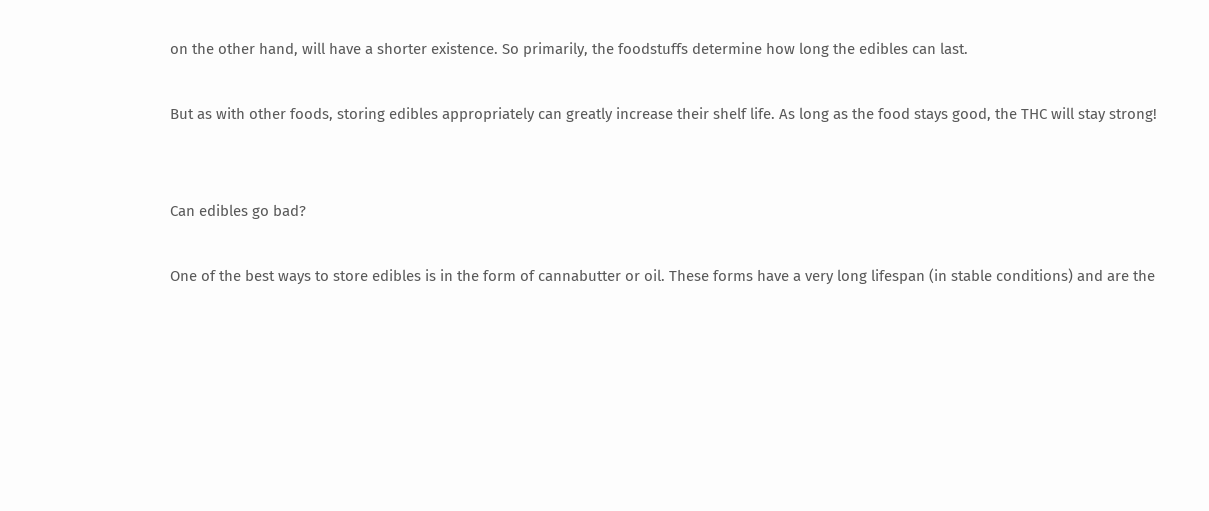on the other hand, will have a shorter existence. So primarily, the foodstuffs determine how long the edibles can last.

But as with other foods, storing edibles appropriately can greatly increase their shelf life. As long as the food stays good, the THC will stay strong!


Can edibles go bad?

One of the best ways to store edibles is in the form of cannabutter or oil. These forms have a very long lifespan (in stable conditions) and are the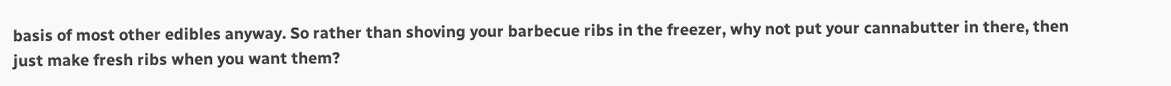basis of most other edibles anyway. So rather than shoving your barbecue ribs in the freezer, why not put your cannabutter in there, then just make fresh ribs when you want them?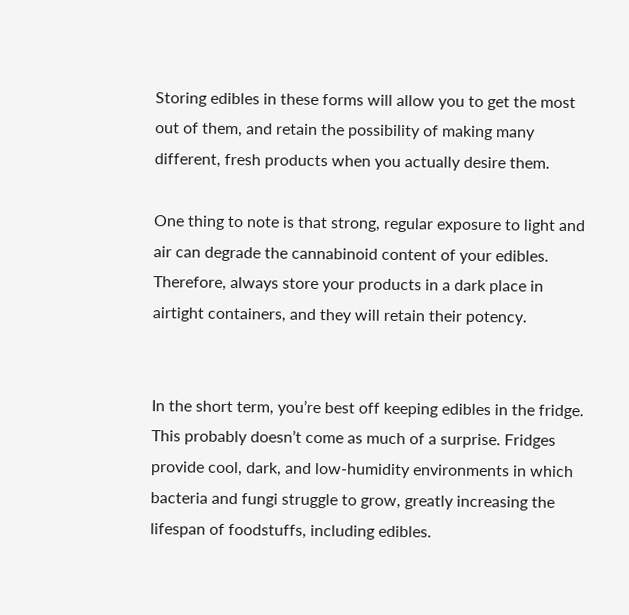Storing edibles in these forms will allow you to get the most out of them, and retain the possibility of making many different, fresh products when you actually desire them.

One thing to note is that strong, regular exposure to light and air can degrade the cannabinoid content of your edibles. Therefore, always store your products in a dark place in airtight containers, and they will retain their potency.


In the short term, you’re best off keeping edibles in the fridge. This probably doesn’t come as much of a surprise. Fridges provide cool, dark, and low-humidity environments in which bacteria and fungi struggle to grow, greatly increasing the lifespan of foodstuffs, including edibles.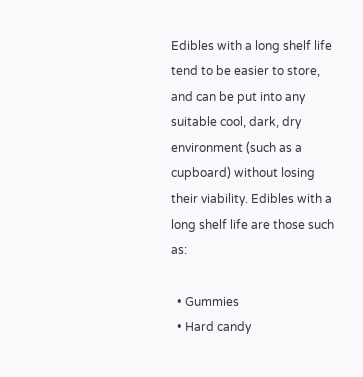Edibles with a long shelf life tend to be easier to store, and can be put into any suitable cool, dark, dry environment (such as a cupboard) without losing their viability. Edibles with a long shelf life are those such as:

  • Gummies
  • Hard candy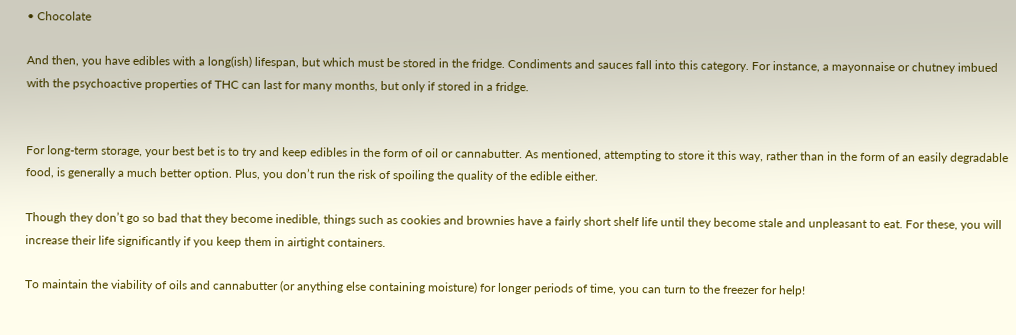• Chocolate

And then, you have edibles with a long(ish) lifespan, but which must be stored in the fridge. Condiments and sauces fall into this category. For instance, a mayonnaise or chutney imbued with the psychoactive properties of THC can last for many months, but only if stored in a fridge.


For long-term storage, your best bet is to try and keep edibles in the form of oil or cannabutter. As mentioned, attempting to store it this way, rather than in the form of an easily degradable food, is generally a much better option. Plus, you don’t run the risk of spoiling the quality of the edible either.

Though they don’t go so bad that they become inedible, things such as cookies and brownies have a fairly short shelf life until they become stale and unpleasant to eat. For these, you will increase their life significantly if you keep them in airtight containers.

To maintain the viability of oils and cannabutter (or anything else containing moisture) for longer periods of time, you can turn to the freezer for help!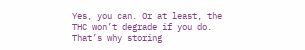Yes, you can. Or at least, the THC won’t degrade if you do. That’s why storing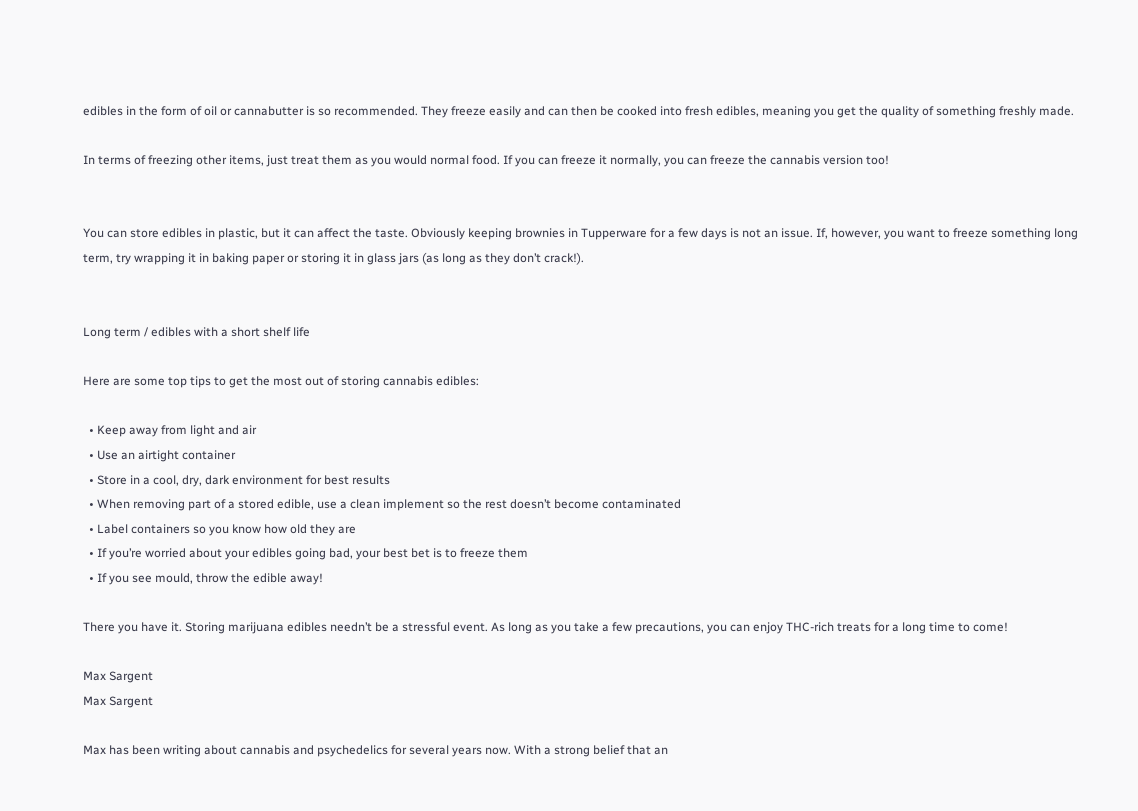edibles in the form of oil or cannabutter is so recommended. They freeze easily and can then be cooked into fresh edibles, meaning you get the quality of something freshly made.

In terms of freezing other items, just treat them as you would normal food. If you can freeze it normally, you can freeze the cannabis version too!


You can store edibles in plastic, but it can affect the taste. Obviously keeping brownies in Tupperware for a few days is not an issue. If, however, you want to freeze something long term, try wrapping it in baking paper or storing it in glass jars (as long as they don’t crack!).


Long term / edibles with a short shelf life

Here are some top tips to get the most out of storing cannabis edibles:

  • Keep away from light and air
  • Use an airtight container
  • Store in a cool, dry, dark environment for best results
  • When removing part of a stored edible, use a clean implement so the rest doesn’t become contaminated
  • Label containers so you know how old they are
  • If you’re worried about your edibles going bad, your best bet is to freeze them
  • If you see mould, throw the edible away!

There you have it. Storing marijuana edibles needn’t be a stressful event. As long as you take a few precautions, you can enjoy THC-rich treats for a long time to come!

Max Sargent
Max Sargent

Max has been writing about cannabis and psychedelics for several years now. With a strong belief that an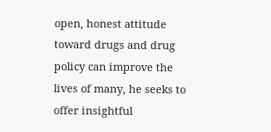open, honest attitude toward drugs and drug policy can improve the lives of many, he seeks to offer insightful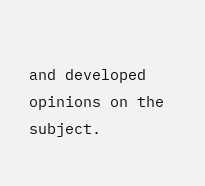and developed opinions on the subject.